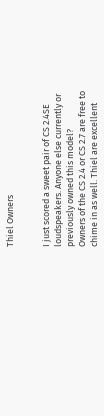Thiel Owners


I just scored a sweet pair of CS 2.4SE loudspeakers. Anyone else currently or previously owned this model?
Owners of the CS 2.4 or CS 2.7 are free to chime in as well. Thiel are excellent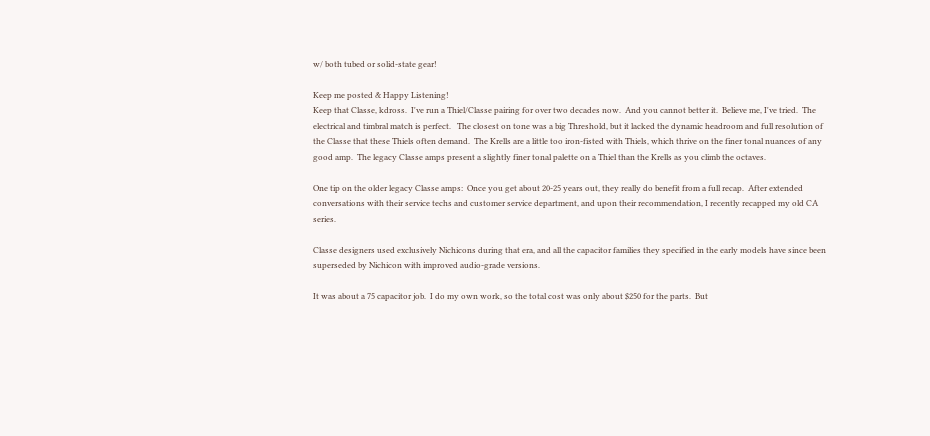w/ both tubed or solid-state gear!

Keep me posted & Happy Listening!
Keep that Classe, kdross.  I've run a Thiel/Classe pairing for over two decades now.  And you cannot better it.  Believe me, I've tried.  The electrical and timbral match is perfect.   The closest on tone was a big Threshold, but it lacked the dynamic headroom and full resolution of the Classe that these Thiels often demand.  The Krells are a little too iron-fisted with Thiels, which thrive on the finer tonal nuances of any good amp.  The legacy Classe amps present a slightly finer tonal palette on a Thiel than the Krells as you climb the octaves.

One tip on the older legacy Classe amps:  Once you get about 20-25 years out, they really do benefit from a full recap.  After extended conversations with their service techs and customer service department, and upon their recommendation, I recently recapped my old CA series.

Classe designers used exclusively Nichicons during that era, and all the capacitor families they specified in the early models have since been superseded by Nichicon with improved audio-grade versions.

It was about a 75 capacitor job.  I do my own work, so the total cost was only about $250 for the parts.  But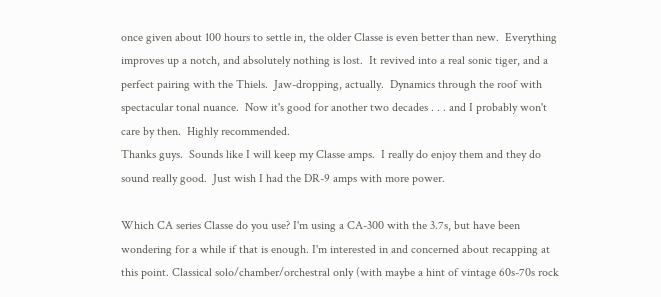once given about 100 hours to settle in, the older Classe is even better than new.  Everything improves up a notch, and absolutely nothing is lost.  It revived into a real sonic tiger, and a perfect pairing with the Thiels.  Jaw-dropping, actually.  Dynamics through the roof with spectacular tonal nuance.  Now it's good for another two decades . . . and I probably won't care by then.  Highly recommended.
Thanks guys.  Sounds like I will keep my Classe amps.  I really do enjoy them and they do sound really good.  Just wish I had the DR-9 amps with more power.

Which CA series Classe do you use? I'm using a CA-300 with the 3.7s, but have been wondering for a while if that is enough. I'm interested in and concerned about recapping at this point. Classical solo/chamber/orchestral only (with maybe a hint of vintage 60s-70s rock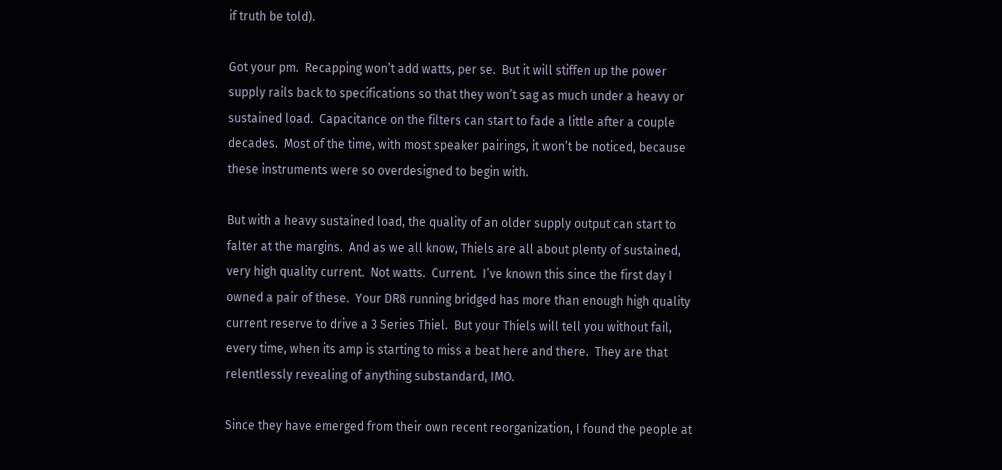if truth be told).

Got your pm.  Recapping won’t add watts, per se.  But it will stiffen up the power supply rails back to specifications so that they won’t sag as much under a heavy or sustained load.  Capacitance on the filters can start to fade a little after a couple decades.  Most of the time, with most speaker pairings, it won’t be noticed, because these instruments were so overdesigned to begin with.

But with a heavy sustained load, the quality of an older supply output can start to falter at the margins.  And as we all know, Thiels are all about plenty of sustained, very high quality current.  Not watts.  Current.  I’ve known this since the first day I owned a pair of these.  Your DR8 running bridged has more than enough high quality current reserve to drive a 3 Series Thiel.  But your Thiels will tell you without fail, every time, when its amp is starting to miss a beat here and there.  They are that relentlessly revealing of anything substandard, IMO.

Since they have emerged from their own recent reorganization, I found the people at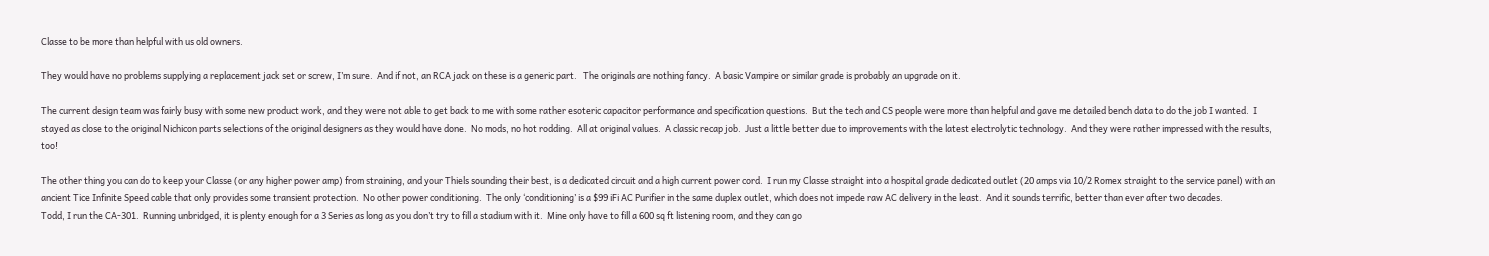Classe to be more than helpful with us old owners.

They would have no problems supplying a replacement jack set or screw, I’m sure.  And if not, an RCA jack on these is a generic part.   The originals are nothing fancy.  A basic Vampire or similar grade is probably an upgrade on it.

The current design team was fairly busy with some new product work, and they were not able to get back to me with some rather esoteric capacitor performance and specification questions.  But the tech and CS people were more than helpful and gave me detailed bench data to do the job I wanted.  I stayed as close to the original Nichicon parts selections of the original designers as they would have done.  No mods, no hot rodding.  All at original values.  A classic recap job.  Just a little better due to improvements with the latest electrolytic technology.  And they were rather impressed with the results, too!

The other thing you can do to keep your Classe (or any higher power amp) from straining, and your Thiels sounding their best, is a dedicated circuit and a high current power cord.  I run my Classe straight into a hospital grade dedicated outlet (20 amps via 10/2 Romex straight to the service panel) with an ancient Tice Infinite Speed cable that only provides some transient protection.  No other power conditioning.  The only ‘conditioning’ is a $99 iFi AC Purifier in the same duplex outlet, which does not impede raw AC delivery in the least.  And it sounds terrific, better than ever after two decades.
Todd, I run the CA-301.  Running unbridged, it is plenty enough for a 3 Series as long as you don’t try to fill a stadium with it.  Mine only have to fill a 600 sq ft listening room, and they can go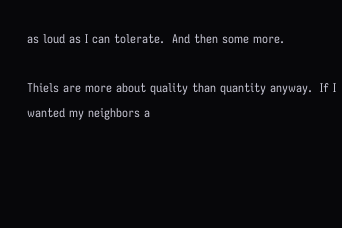as loud as I can tolerate.  And then some more.

Thiels are more about quality than quantity anyway.  If I wanted my neighbors a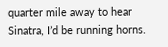quarter mile away to hear Sinatra, I’d be running horns.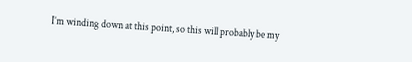I’m winding down at this point, so this will probably be my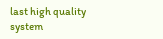last high quality system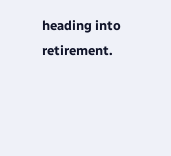heading into retirement.